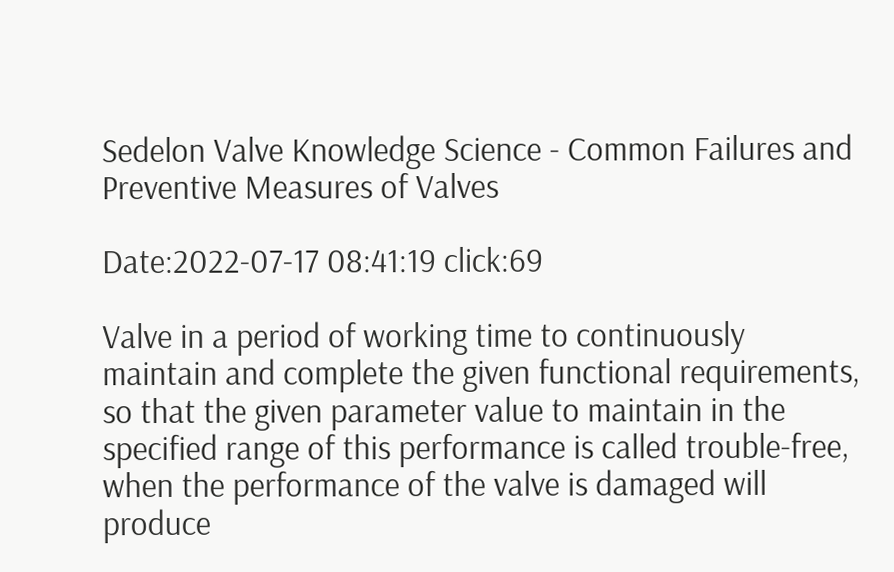Sedelon Valve Knowledge Science - Common Failures and Preventive Measures of Valves

Date:2022-07-17 08:41:19 click:69

Valve in a period of working time to continuously maintain and complete the given functional requirements, so that the given parameter value to maintain in the specified range of this performance is called trouble-free, when the performance of the valve is damaged will produce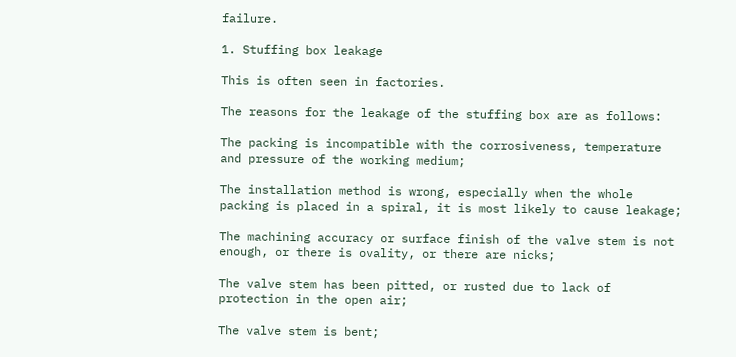failure.

1. Stuffing box leakage

This is often seen in factories.

The reasons for the leakage of the stuffing box are as follows:

The packing is incompatible with the corrosiveness, temperature and pressure of the working medium;

The installation method is wrong, especially when the whole packing is placed in a spiral, it is most likely to cause leakage;

The machining accuracy or surface finish of the valve stem is not enough, or there is ovality, or there are nicks;

The valve stem has been pitted, or rusted due to lack of protection in the open air;

The valve stem is bent;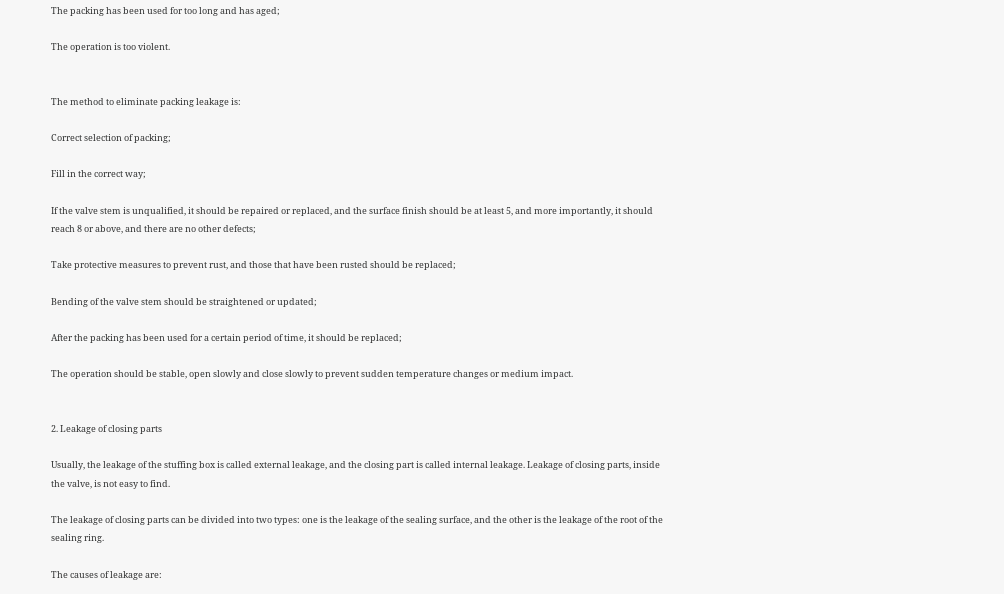The packing has been used for too long and has aged;

The operation is too violent.


The method to eliminate packing leakage is:

Correct selection of packing;

Fill in the correct way;

If the valve stem is unqualified, it should be repaired or replaced, and the surface finish should be at least 5, and more importantly, it should reach 8 or above, and there are no other defects;

Take protective measures to prevent rust, and those that have been rusted should be replaced;

Bending of the valve stem should be straightened or updated;

After the packing has been used for a certain period of time, it should be replaced;

The operation should be stable, open slowly and close slowly to prevent sudden temperature changes or medium impact.


2. Leakage of closing parts

Usually, the leakage of the stuffing box is called external leakage, and the closing part is called internal leakage. Leakage of closing parts, inside the valve, is not easy to find.

The leakage of closing parts can be divided into two types: one is the leakage of the sealing surface, and the other is the leakage of the root of the sealing ring.

The causes of leakage are: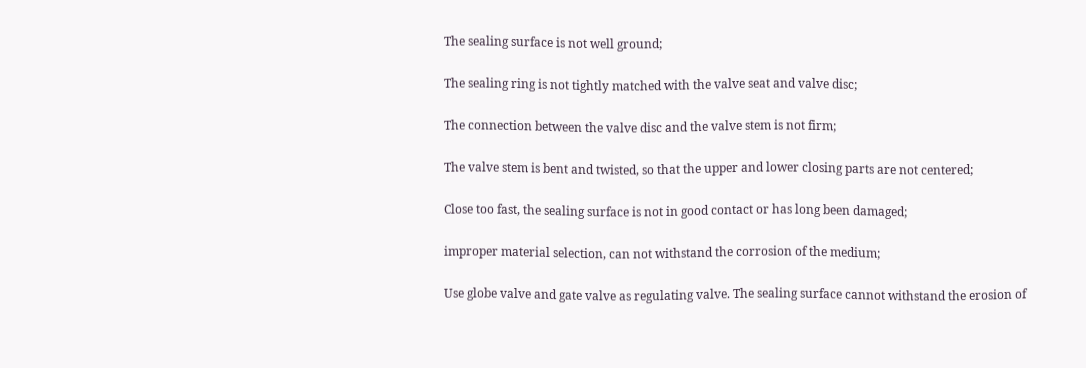The sealing surface is not well ground;

The sealing ring is not tightly matched with the valve seat and valve disc;

The connection between the valve disc and the valve stem is not firm;

The valve stem is bent and twisted, so that the upper and lower closing parts are not centered;

Close too fast, the sealing surface is not in good contact or has long been damaged;

improper material selection, can not withstand the corrosion of the medium;

Use globe valve and gate valve as regulating valve. The sealing surface cannot withstand the erosion of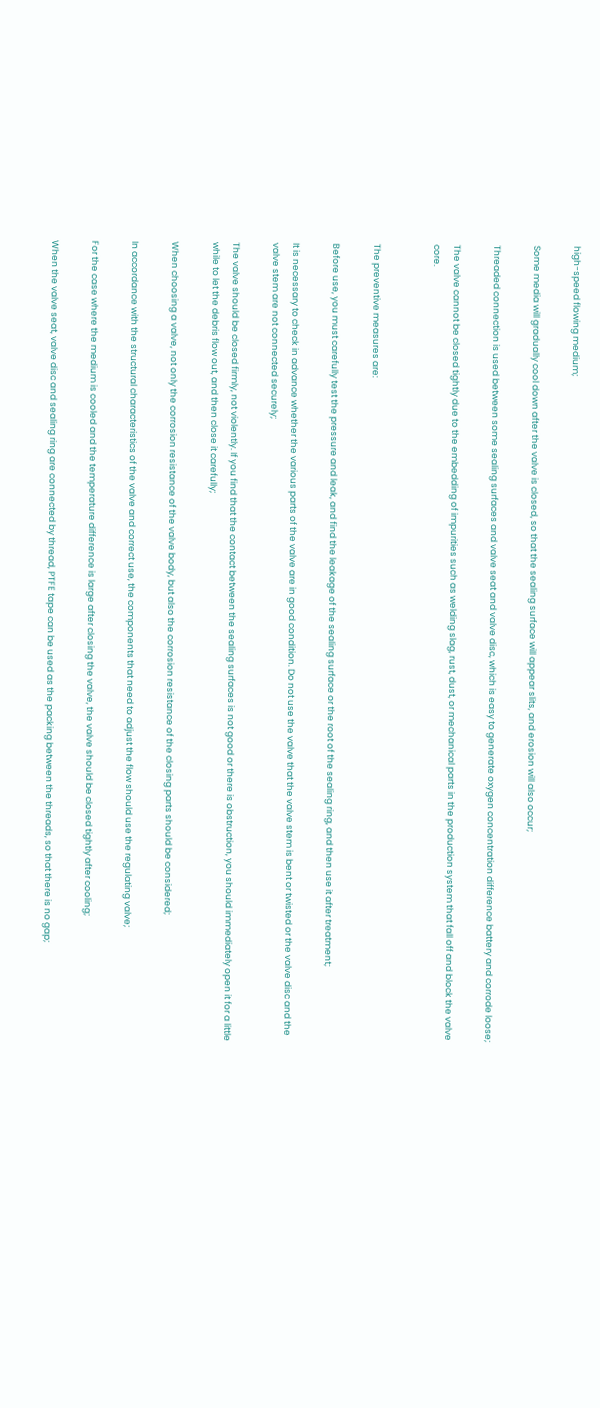high-speed flowing medium;

Some media will gradually cool down after the valve is closed, so that the sealing surface will appear slits, and erosion will also occur;

Threaded connection is used between some sealing surfaces and valve seat and valve disc, which is easy to generate oxygen concentration difference battery and corrode loose;

The valve cannot be closed tightly due to the embedding of impurities such as welding slag, rust, dust, or mechanical parts in the production system that fall off and block the valve core.


The preventive measures are:

Before use, you must carefully test the pressure and leak, and find the leakage of the sealing surface or the root of the sealing ring, and then use it after treatment;

It is necessary to check in advance whether the various parts of the valve are in good condition. Do not use the valve that the valve stem is bent or twisted or the valve disc and the valve stem are not connected securely;

The valve should be closed firmly, not violently. If you find that the contact between the sealing surfaces is not good or there is obstruction, you should immediately open it for a little while to let the debris flow out, and then close it carefully;

When choosing a valve, not only the corrosion resistance of the valve body, but also the corrosion resistance of the closing parts should be considered;

In accordance with the structural characteristics of the valve and correct use, the components that need to adjust the flow should use the regulating valve;

For the case where the medium is cooled and the temperature difference is large after closing the valve, the valve should be closed tightly after cooling;

When the valve seat, valve disc and sealing ring are connected by thread, PTFE tape can be used as the packing between the threads, so that there is no gap;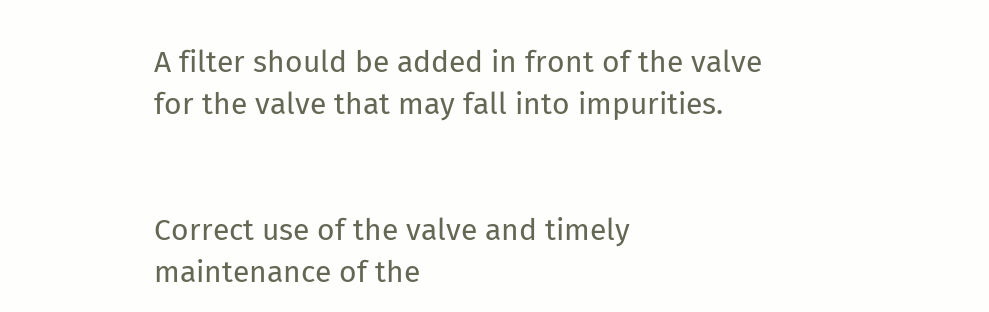A filter should be added in front of the valve for the valve that may fall into impurities.


Correct use of the valve and timely maintenance of the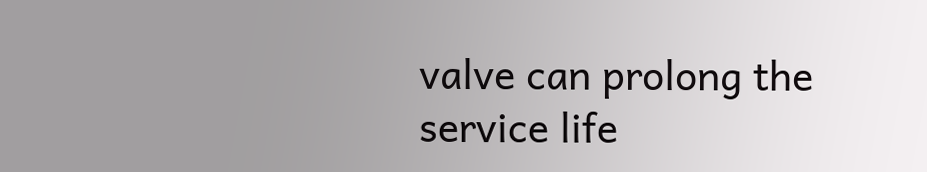valve can prolong the service life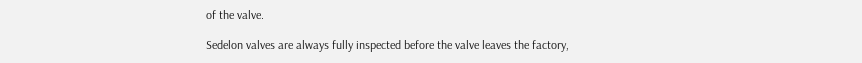of the valve.

Sedelon valves are always fully inspected before the valve leaves the factory,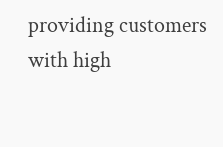providing customers with high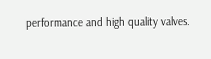performance and high quality valves.